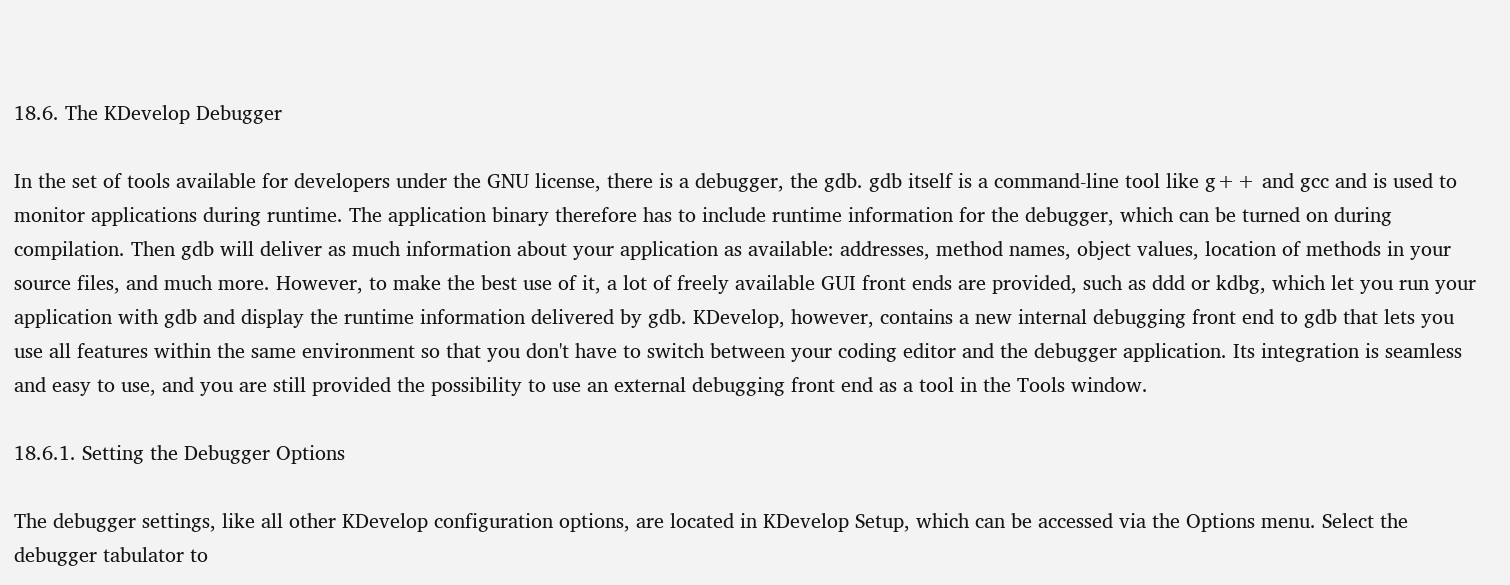18.6. The KDevelop Debugger

In the set of tools available for developers under the GNU license, there is a debugger, the gdb. gdb itself is a command-line tool like g++ and gcc and is used to monitor applications during runtime. The application binary therefore has to include runtime information for the debugger, which can be turned on during compilation. Then gdb will deliver as much information about your application as available: addresses, method names, object values, location of methods in your source files, and much more. However, to make the best use of it, a lot of freely available GUI front ends are provided, such as ddd or kdbg, which let you run your application with gdb and display the runtime information delivered by gdb. KDevelop, however, contains a new internal debugging front end to gdb that lets you use all features within the same environment so that you don't have to switch between your coding editor and the debugger application. Its integration is seamless and easy to use, and you are still provided the possibility to use an external debugging front end as a tool in the Tools window.

18.6.1. Setting the Debugger Options

The debugger settings, like all other KDevelop configuration options, are located in KDevelop Setup, which can be accessed via the Options menu. Select the debugger tabulator to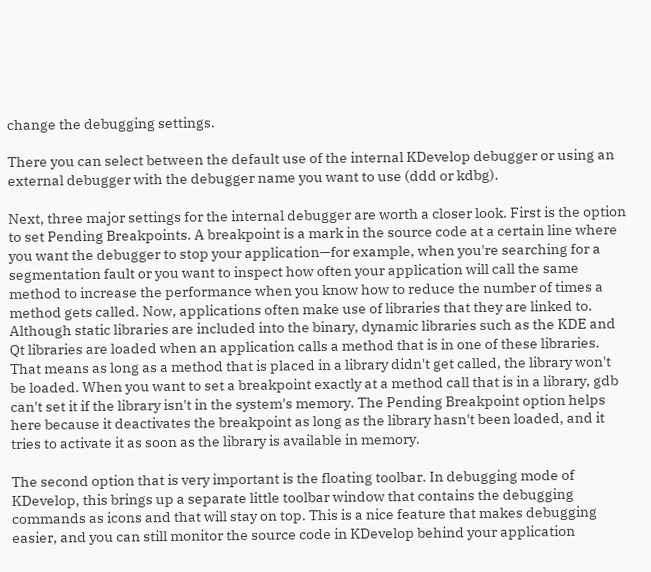change the debugging settings.

There you can select between the default use of the internal KDevelop debugger or using an external debugger with the debugger name you want to use (ddd or kdbg).

Next, three major settings for the internal debugger are worth a closer look. First is the option to set Pending Breakpoints. A breakpoint is a mark in the source code at a certain line where you want the debugger to stop your application—for example, when you're searching for a segmentation fault or you want to inspect how often your application will call the same method to increase the performance when you know how to reduce the number of times a method gets called. Now, applications often make use of libraries that they are linked to. Although static libraries are included into the binary, dynamic libraries such as the KDE and Qt libraries are loaded when an application calls a method that is in one of these libraries. That means as long as a method that is placed in a library didn't get called, the library won't be loaded. When you want to set a breakpoint exactly at a method call that is in a library, gdb can't set it if the library isn't in the system's memory. The Pending Breakpoint option helps here because it deactivates the breakpoint as long as the library hasn't been loaded, and it tries to activate it as soon as the library is available in memory.

The second option that is very important is the floating toolbar. In debugging mode of KDevelop, this brings up a separate little toolbar window that contains the debugging commands as icons and that will stay on top. This is a nice feature that makes debugging easier, and you can still monitor the source code in KDevelop behind your application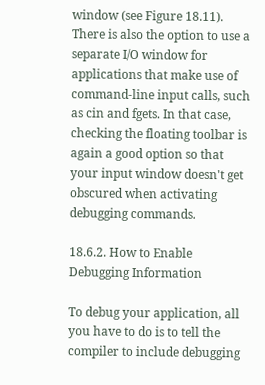window (see Figure 18.11). There is also the option to use a separate I/O window for applications that make use of command-line input calls, such as cin and fgets. In that case, checking the floating toolbar is again a good option so that your input window doesn't get obscured when activating debugging commands.

18.6.2. How to Enable Debugging Information

To debug your application, all you have to do is to tell the compiler to include debugging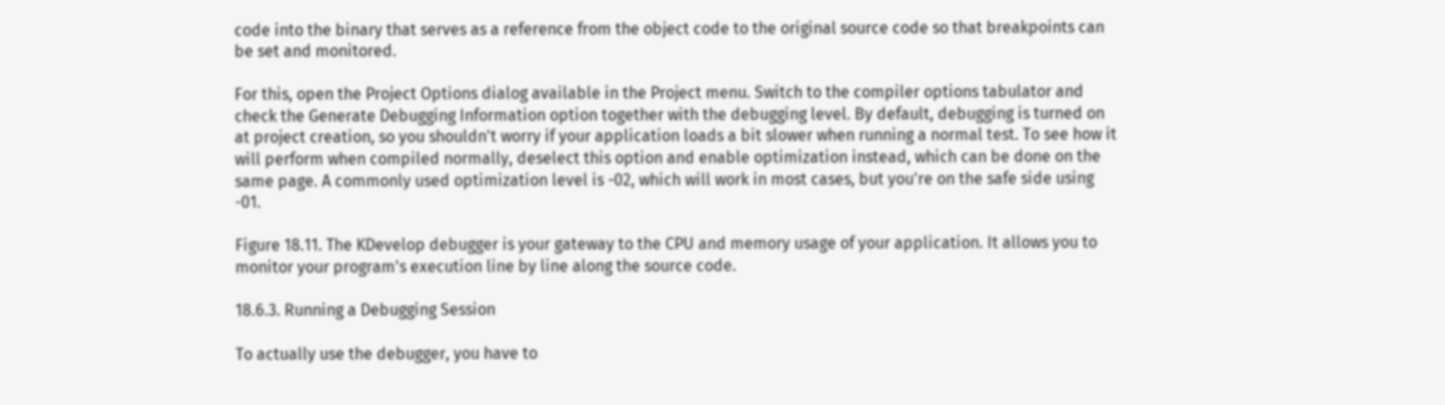code into the binary that serves as a reference from the object code to the original source code so that breakpoints can be set and monitored.

For this, open the Project Options dialog available in the Project menu. Switch to the compiler options tabulator and check the Generate Debugging Information option together with the debugging level. By default, debugging is turned on at project creation, so you shouldn't worry if your application loads a bit slower when running a normal test. To see how it will perform when compiled normally, deselect this option and enable optimization instead, which can be done on the same page. A commonly used optimization level is -02, which will work in most cases, but you're on the safe side using -01.

Figure 18.11. The KDevelop debugger is your gateway to the CPU and memory usage of your application. It allows you to monitor your program's execution line by line along the source code.

18.6.3. Running a Debugging Session

To actually use the debugger, you have to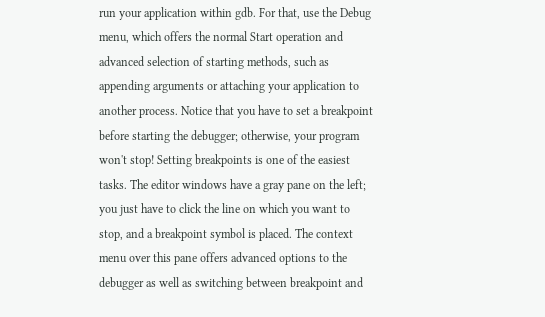run your application within gdb. For that, use the Debug menu, which offers the normal Start operation and advanced selection of starting methods, such as appending arguments or attaching your application to another process. Notice that you have to set a breakpoint before starting the debugger; otherwise, your program won't stop! Setting breakpoints is one of the easiest tasks. The editor windows have a gray pane on the left; you just have to click the line on which you want to stop, and a breakpoint symbol is placed. The context menu over this pane offers advanced options to the debugger as well as switching between breakpoint and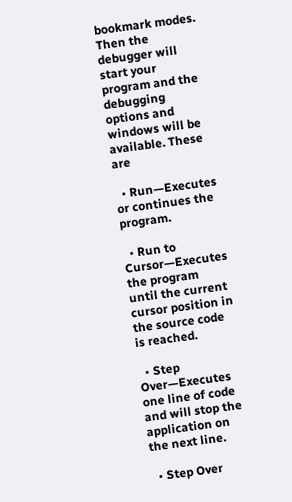bookmark modes. Then the debugger will start your program and the debugging options and windows will be available. These are

  • Run—Executes or continues the program.

  • Run to Cursor—Executes the program until the current cursor position in the source code is reached.

  • Step Over—Executes one line of code and will stop the application on the next line.

  • Step Over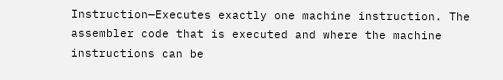Instruction—Executes exactly one machine instruction. The assembler code that is executed and where the machine instructions can be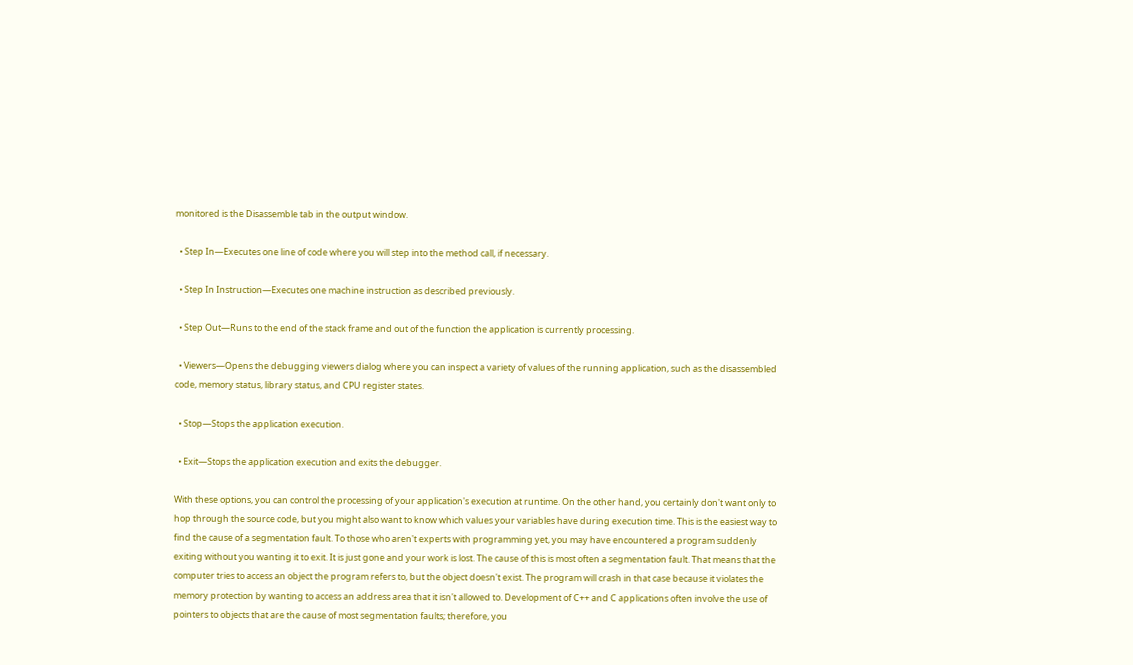monitored is the Disassemble tab in the output window.

  • Step In—Executes one line of code where you will step into the method call, if necessary.

  • Step In Instruction—Executes one machine instruction as described previously.

  • Step Out—Runs to the end of the stack frame and out of the function the application is currently processing.

  • Viewers—Opens the debugging viewers dialog where you can inspect a variety of values of the running application, such as the disassembled code, memory status, library status, and CPU register states.

  • Stop—Stops the application execution.

  • Exit—Stops the application execution and exits the debugger.

With these options, you can control the processing of your application's execution at runtime. On the other hand, you certainly don't want only to hop through the source code, but you might also want to know which values your variables have during execution time. This is the easiest way to find the cause of a segmentation fault. To those who aren't experts with programming yet, you may have encountered a program suddenly exiting without you wanting it to exit. It is just gone and your work is lost. The cause of this is most often a segmentation fault. That means that the computer tries to access an object the program refers to, but the object doesn't exist. The program will crash in that case because it violates the memory protection by wanting to access an address area that it isn't allowed to. Development of C++ and C applications often involve the use of pointers to objects that are the cause of most segmentation faults; therefore, you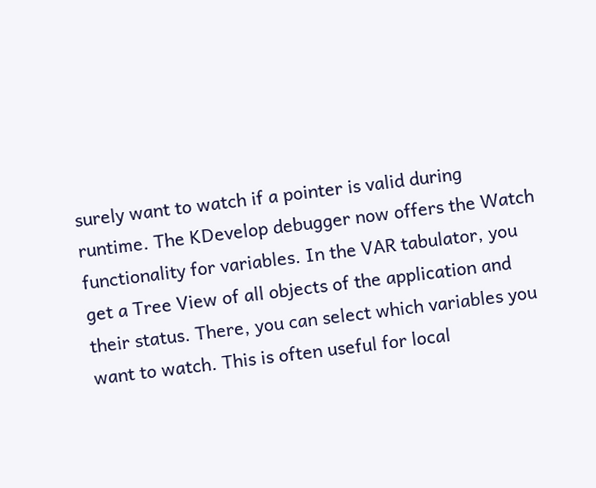surely want to watch if a pointer is valid during runtime. The KDevelop debugger now offers the Watch functionality for variables. In the VAR tabulator, you get a Tree View of all objects of the application and their status. There, you can select which variables you want to watch. This is often useful for local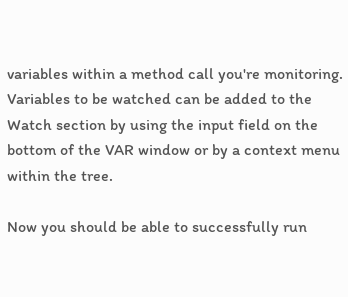variables within a method call you're monitoring. Variables to be watched can be added to the Watch section by using the input field on the bottom of the VAR window or by a context menu within the tree.

Now you should be able to successfully run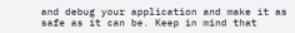and debug your application and make it as safe as it can be. Keep in mind that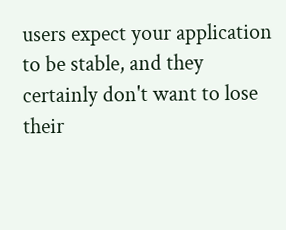users expect your application to be stable, and they certainly don't want to lose their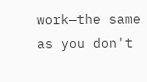work—the same as you don't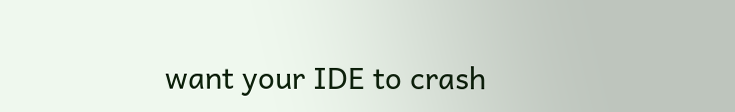want your IDE to crash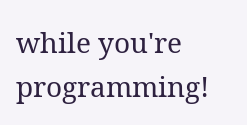while you're programming!